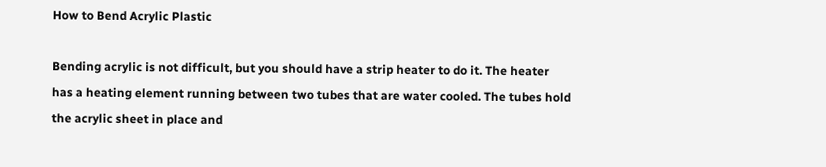How to Bend Acrylic Plastic

Bending acrylic is not difficult, but you should have a strip heater to do it. The heater has a heating element running between two tubes that are water cooled. The tubes hold the acrylic sheet in place and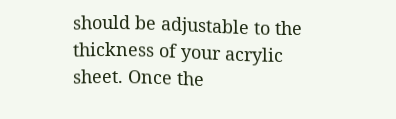should be adjustable to the thickness of your acrylic sheet. Once the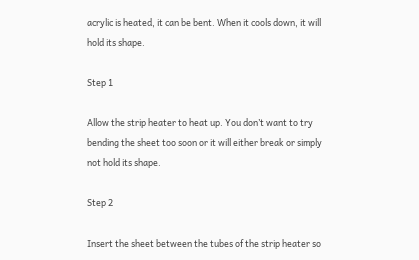acrylic is heated, it can be bent. When it cools down, it will hold its shape.

Step 1

Allow the strip heater to heat up. You don’t want to try bending the sheet too soon or it will either break or simply not hold its shape.

Step 2

Insert the sheet between the tubes of the strip heater so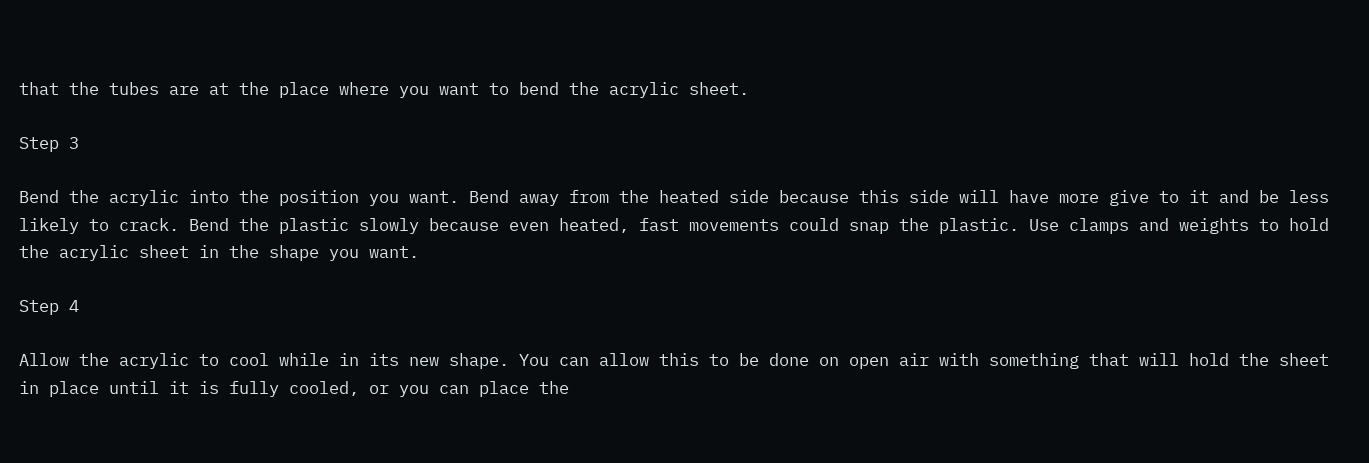that the tubes are at the place where you want to bend the acrylic sheet.

Step 3

Bend the acrylic into the position you want. Bend away from the heated side because this side will have more give to it and be less likely to crack. Bend the plastic slowly because even heated, fast movements could snap the plastic. Use clamps and weights to hold the acrylic sheet in the shape you want.

Step 4

Allow the acrylic to cool while in its new shape. You can allow this to be done on open air with something that will hold the sheet in place until it is fully cooled, or you can place the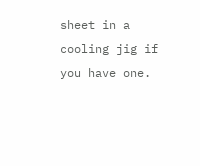sheet in a cooling jig if you have one.